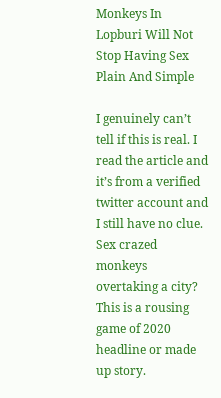Monkeys In Lopburi Will Not Stop Having Sex Plain And Simple

I genuinely can’t tell if this is real. I read the article and it’s from a verified twitter account and I still have no clue. Sex crazed monkeys overtaking a city? This is a rousing game of 2020 headline or made up story.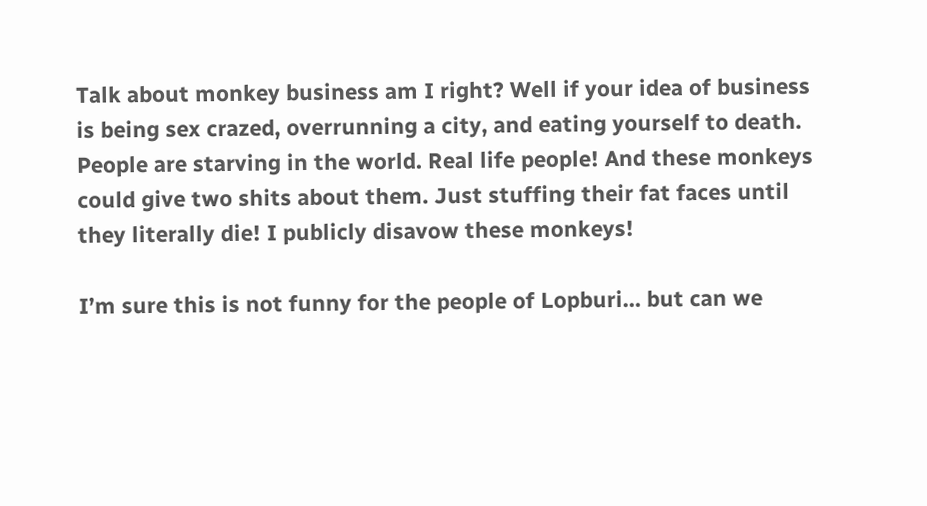Talk about monkey business am I right? Well if your idea of business is being sex crazed, overrunning a city, and eating yourself to death. People are starving in the world. Real life people! And these monkeys could give two shits about them. Just stuffing their fat faces until they literally die! I publicly disavow these monkeys!

I’m sure this is not funny for the people of Lopburi… but can we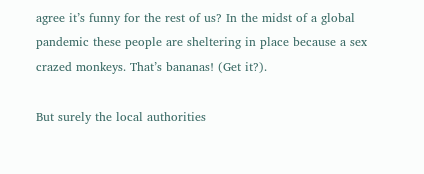agree it’s funny for the rest of us? In the midst of a global pandemic these people are sheltering in place because a sex crazed monkeys. That’s bananas! (Get it?).

But surely the local authorities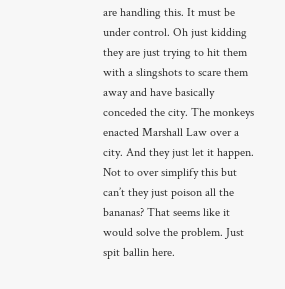are handling this. It must be under control. Oh just kidding they are just trying to hit them with a slingshots to scare them away and have basically conceded the city. The monkeys enacted Marshall Law over a city. And they just let it happen. Not to over simplify this but can’t they just poison all the bananas? That seems like it would solve the problem. Just spit ballin here.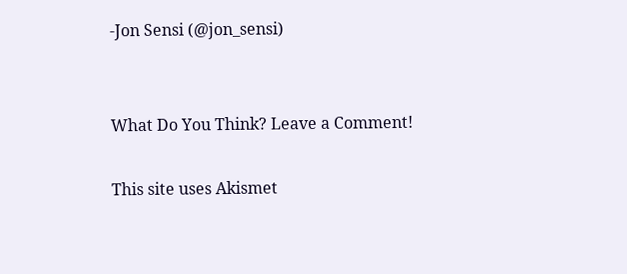-Jon Sensi (@jon_sensi)


What Do You Think? Leave a Comment!

This site uses Akismet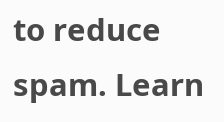to reduce spam. Learn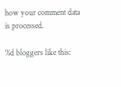how your comment data is processed.

%d bloggers like this: